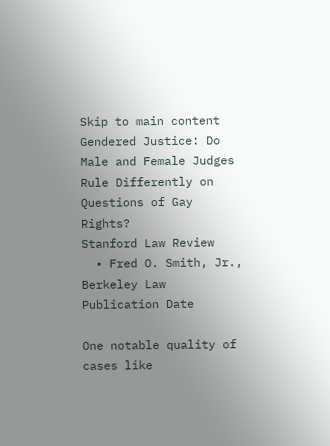Skip to main content
Gendered Justice: Do Male and Female Judges Rule Differently on Questions of Gay Rights?
Stanford Law Review
  • Fred O. Smith, Jr., Berkeley Law
Publication Date

One notable quality of cases like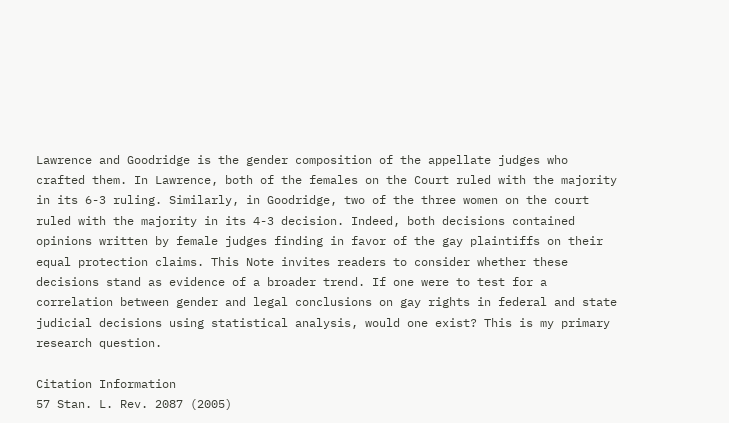Lawrence and Goodridge is the gender composition of the appellate judges who crafted them. In Lawrence, both of the females on the Court ruled with the majority in its 6-3 ruling. Similarly, in Goodridge, two of the three women on the court ruled with the majority in its 4-3 decision. Indeed, both decisions contained opinions written by female judges finding in favor of the gay plaintiffs on their equal protection claims. This Note invites readers to consider whether these decisions stand as evidence of a broader trend. If one were to test for a correlation between gender and legal conclusions on gay rights in federal and state judicial decisions using statistical analysis, would one exist? This is my primary research question.

Citation Information
57 Stan. L. Rev. 2087 (2005)